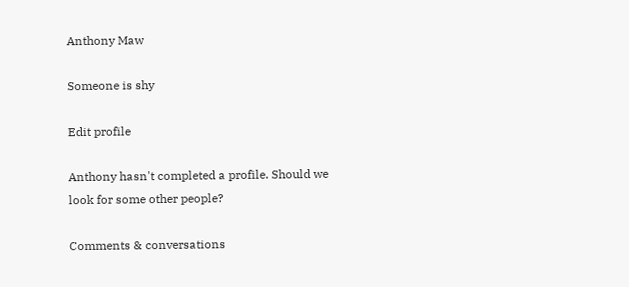Anthony Maw

Someone is shy

Edit profile

Anthony hasn't completed a profile. Should we look for some other people?

Comments & conversations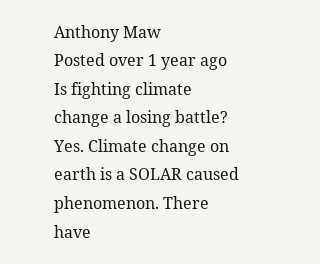Anthony Maw
Posted over 1 year ago
Is fighting climate change a losing battle?
Yes. Climate change on earth is a SOLAR caused phenomenon. There have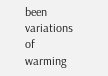been variations of warming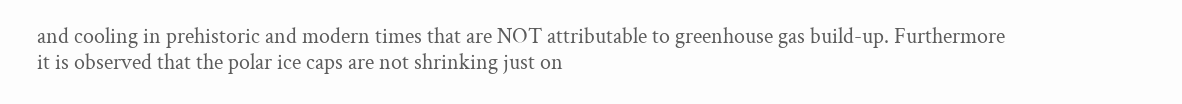and cooling in prehistoric and modern times that are NOT attributable to greenhouse gas build-up. Furthermore it is observed that the polar ice caps are not shrinking just on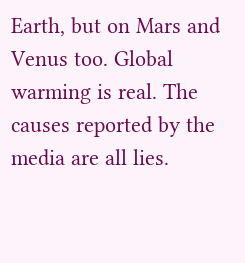Earth, but on Mars and Venus too. Global warming is real. The causes reported by the media are all lies.